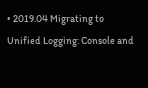• 2019.04 Migrating to Unified Logging: Console and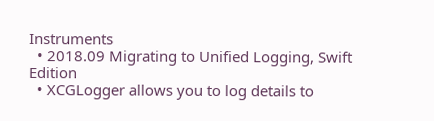Instruments
  • 2018.09 Migrating to Unified Logging, Swift Edition
  • XCGLogger allows you to log details to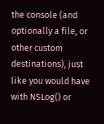the console (and optionally a file, or other custom destinations), just like you would have with NSLog() or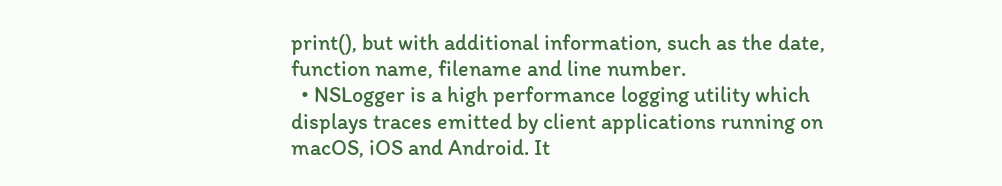print(), but with additional information, such as the date, function name, filename and line number.
  • NSLogger is a high performance logging utility which displays traces emitted by client applications running on macOS, iOS and Android. It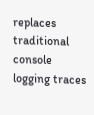replaces traditional console logging traces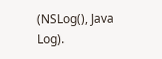(NSLog(), Java Log).